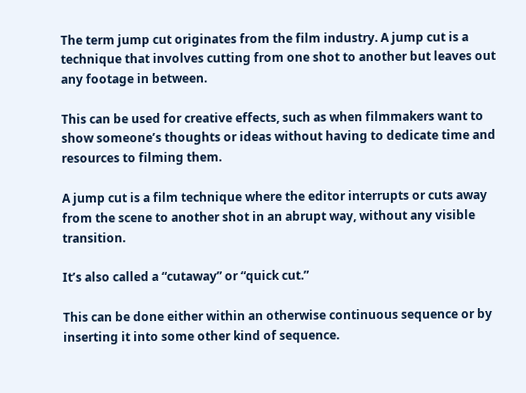The term jump cut originates from the film industry. A jump cut is a technique that involves cutting from one shot to another but leaves out any footage in between.

This can be used for creative effects, such as when filmmakers want to show someone’s thoughts or ideas without having to dedicate time and resources to filming them.

A jump cut is a film technique where the editor interrupts or cuts away from the scene to another shot in an abrupt way, without any visible transition.

It’s also called a “cutaway” or “quick cut.”

This can be done either within an otherwise continuous sequence or by inserting it into some other kind of sequence.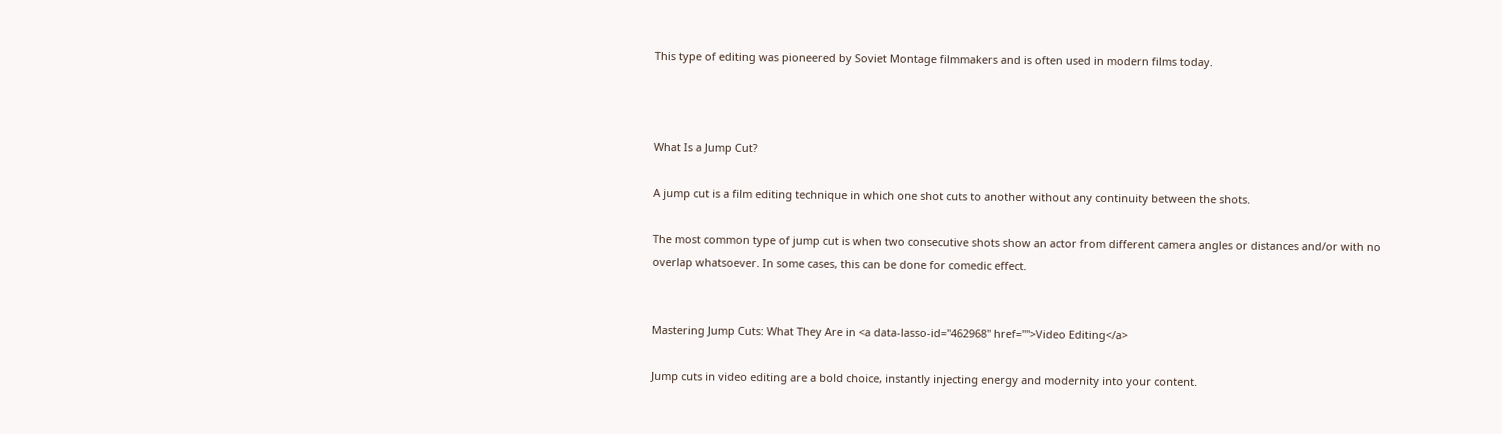This type of editing was pioneered by Soviet Montage filmmakers and is often used in modern films today.



What Is a Jump Cut?

A jump cut is a film editing technique in which one shot cuts to another without any continuity between the shots.

The most common type of jump cut is when two consecutive shots show an actor from different camera angles or distances and/or with no overlap whatsoever. In some cases, this can be done for comedic effect.


Mastering Jump Cuts: What They Are in <a data-lasso-id="462968" href="">Video Editing</a>

Jump cuts in video editing are a bold choice, instantly injecting energy and modernity into your content.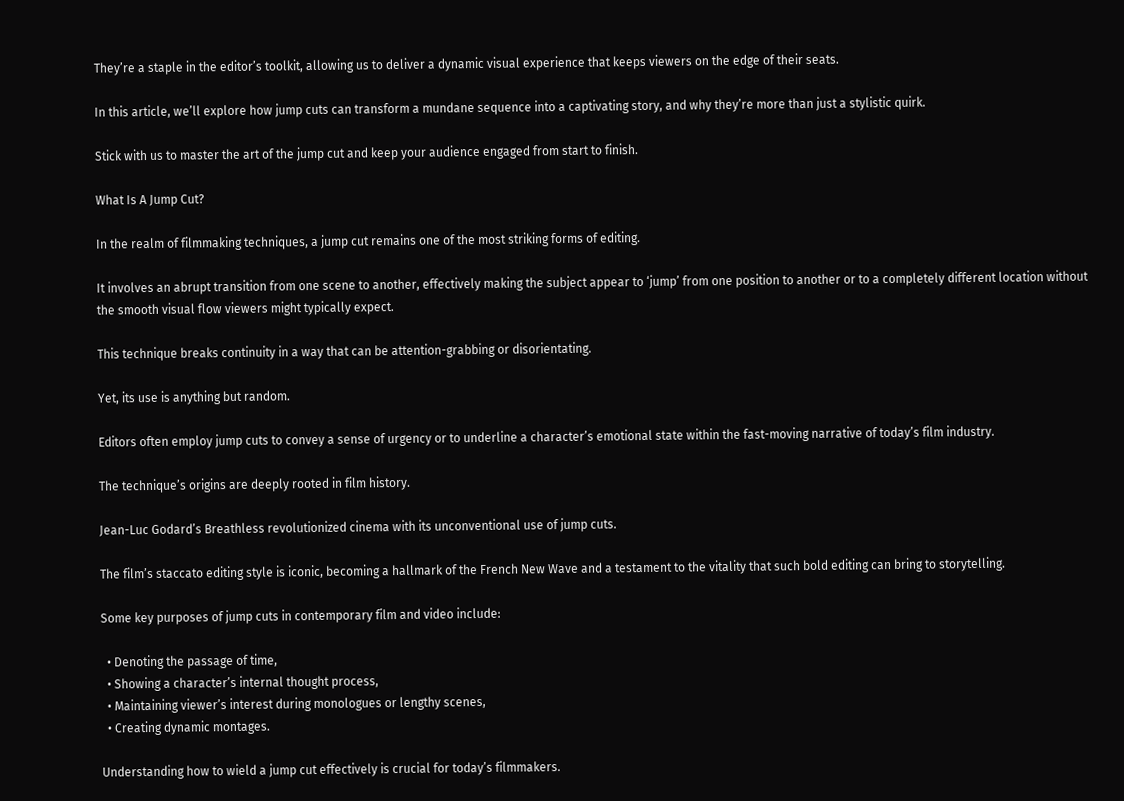They’re a staple in the editor’s toolkit, allowing us to deliver a dynamic visual experience that keeps viewers on the edge of their seats.

In this article, we’ll explore how jump cuts can transform a mundane sequence into a captivating story, and why they’re more than just a stylistic quirk.

Stick with us to master the art of the jump cut and keep your audience engaged from start to finish.

What Is A Jump Cut?

In the realm of filmmaking techniques, a jump cut remains one of the most striking forms of editing.

It involves an abrupt transition from one scene to another, effectively making the subject appear to ‘jump’ from one position to another or to a completely different location without the smooth visual flow viewers might typically expect.

This technique breaks continuity in a way that can be attention-grabbing or disorientating.

Yet, its use is anything but random.

Editors often employ jump cuts to convey a sense of urgency or to underline a character’s emotional state within the fast-moving narrative of today’s film industry.

The technique’s origins are deeply rooted in film history.

Jean-Luc Godard’s Breathless revolutionized cinema with its unconventional use of jump cuts.

The film’s staccato editing style is iconic, becoming a hallmark of the French New Wave and a testament to the vitality that such bold editing can bring to storytelling.

Some key purposes of jump cuts in contemporary film and video include:

  • Denoting the passage of time,
  • Showing a character’s internal thought process,
  • Maintaining viewer’s interest during monologues or lengthy scenes,
  • Creating dynamic montages.

Understanding how to wield a jump cut effectively is crucial for today’s filmmakers.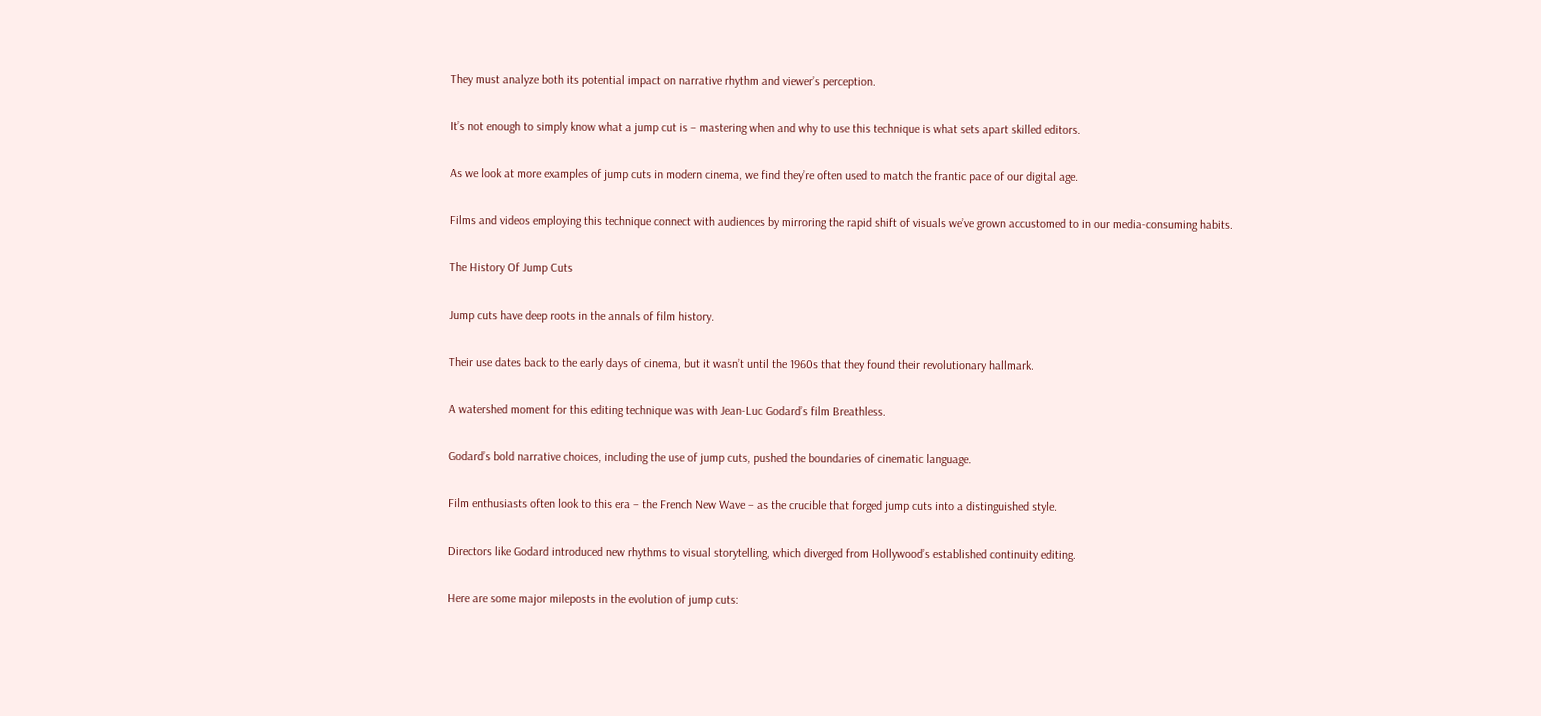They must analyze both its potential impact on narrative rhythm and viewer’s perception.

It’s not enough to simply know what a jump cut is – mastering when and why to use this technique is what sets apart skilled editors.

As we look at more examples of jump cuts in modern cinema, we find they’re often used to match the frantic pace of our digital age.

Films and videos employing this technique connect with audiences by mirroring the rapid shift of visuals we’ve grown accustomed to in our media-consuming habits.

The History Of Jump Cuts

Jump cuts have deep roots in the annals of film history.

Their use dates back to the early days of cinema, but it wasn’t until the 1960s that they found their revolutionary hallmark.

A watershed moment for this editing technique was with Jean-Luc Godard’s film Breathless.

Godard’s bold narrative choices, including the use of jump cuts, pushed the boundaries of cinematic language.

Film enthusiasts often look to this era – the French New Wave – as the crucible that forged jump cuts into a distinguished style.

Directors like Godard introduced new rhythms to visual storytelling, which diverged from Hollywood’s established continuity editing.

Here are some major mileposts in the evolution of jump cuts: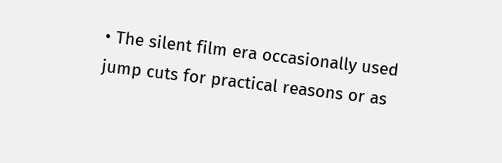• The silent film era occasionally used jump cuts for practical reasons or as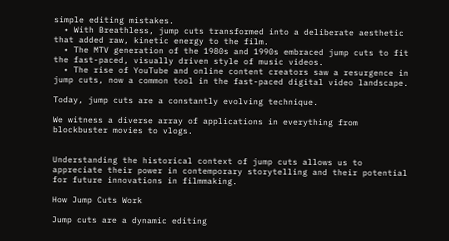simple editing mistakes.
  • With Breathless, jump cuts transformed into a deliberate aesthetic that added raw, kinetic energy to the film.
  • The MTV generation of the 1980s and 1990s embraced jump cuts to fit the fast-paced, visually driven style of music videos.
  • The rise of YouTube and online content creators saw a resurgence in jump cuts, now a common tool in the fast-paced digital video landscape.

Today, jump cuts are a constantly evolving technique.

We witness a diverse array of applications in everything from blockbuster movies to vlogs.


Understanding the historical context of jump cuts allows us to appreciate their power in contemporary storytelling and their potential for future innovations in filmmaking.

How Jump Cuts Work

Jump cuts are a dynamic editing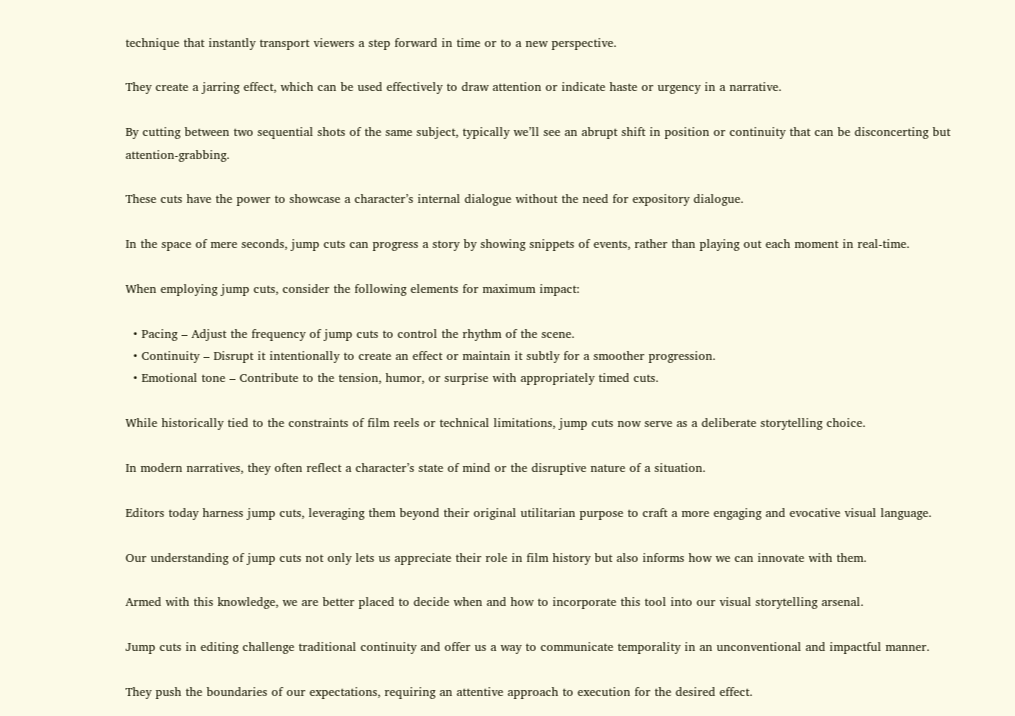technique that instantly transport viewers a step forward in time or to a new perspective.

They create a jarring effect, which can be used effectively to draw attention or indicate haste or urgency in a narrative.

By cutting between two sequential shots of the same subject, typically we’ll see an abrupt shift in position or continuity that can be disconcerting but attention-grabbing.

These cuts have the power to showcase a character’s internal dialogue without the need for expository dialogue.

In the space of mere seconds, jump cuts can progress a story by showing snippets of events, rather than playing out each moment in real-time.

When employing jump cuts, consider the following elements for maximum impact:

  • Pacing – Adjust the frequency of jump cuts to control the rhythm of the scene.
  • Continuity – Disrupt it intentionally to create an effect or maintain it subtly for a smoother progression.
  • Emotional tone – Contribute to the tension, humor, or surprise with appropriately timed cuts.

While historically tied to the constraints of film reels or technical limitations, jump cuts now serve as a deliberate storytelling choice.

In modern narratives, they often reflect a character’s state of mind or the disruptive nature of a situation.

Editors today harness jump cuts, leveraging them beyond their original utilitarian purpose to craft a more engaging and evocative visual language.

Our understanding of jump cuts not only lets us appreciate their role in film history but also informs how we can innovate with them.

Armed with this knowledge, we are better placed to decide when and how to incorporate this tool into our visual storytelling arsenal.

Jump cuts in editing challenge traditional continuity and offer us a way to communicate temporality in an unconventional and impactful manner.

They push the boundaries of our expectations, requiring an attentive approach to execution for the desired effect.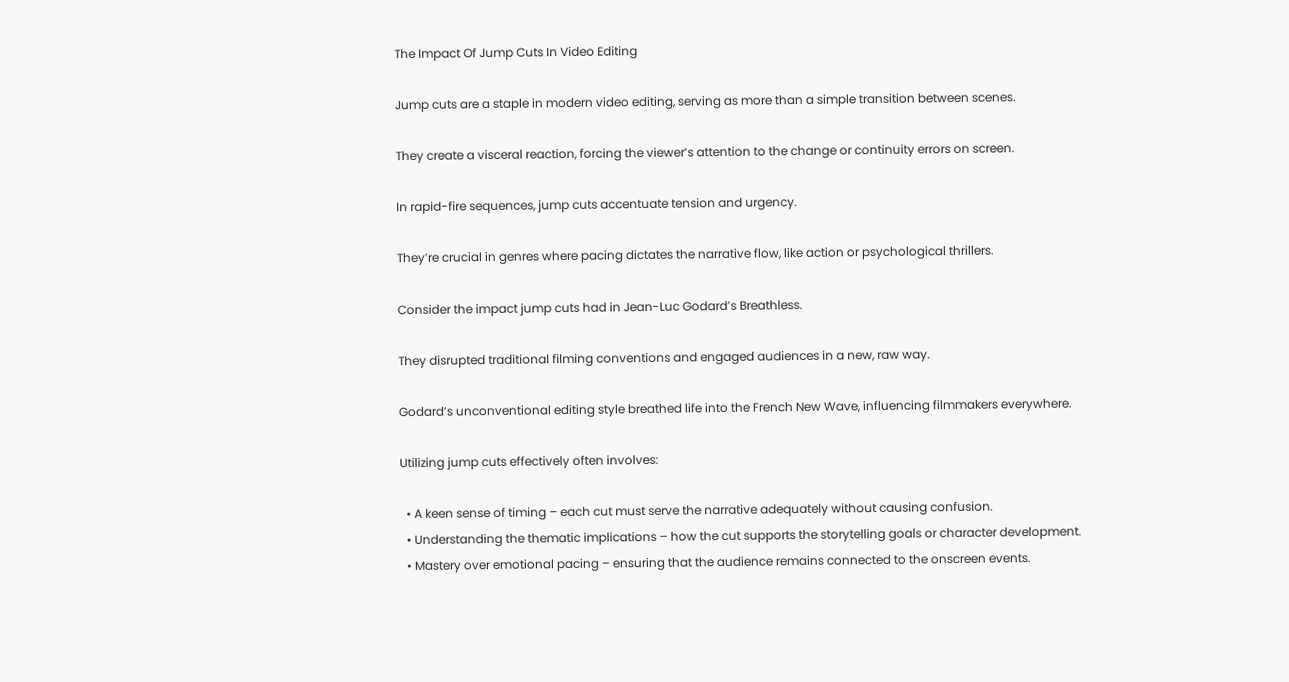The Impact Of Jump Cuts In Video Editing

Jump cuts are a staple in modern video editing, serving as more than a simple transition between scenes.

They create a visceral reaction, forcing the viewer’s attention to the change or continuity errors on screen.

In rapid-fire sequences, jump cuts accentuate tension and urgency.

They’re crucial in genres where pacing dictates the narrative flow, like action or psychological thrillers.

Consider the impact jump cuts had in Jean-Luc Godard’s Breathless.

They disrupted traditional filming conventions and engaged audiences in a new, raw way.

Godard’s unconventional editing style breathed life into the French New Wave, influencing filmmakers everywhere.

Utilizing jump cuts effectively often involves:

  • A keen sense of timing – each cut must serve the narrative adequately without causing confusion.
  • Understanding the thematic implications – how the cut supports the storytelling goals or character development.
  • Mastery over emotional pacing – ensuring that the audience remains connected to the onscreen events.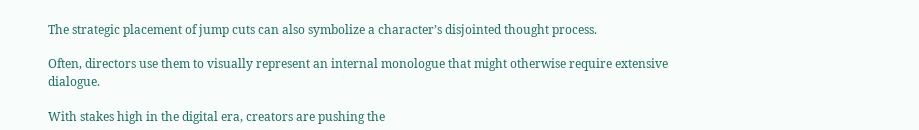The strategic placement of jump cuts can also symbolize a character’s disjointed thought process.

Often, directors use them to visually represent an internal monologue that might otherwise require extensive dialogue.

With stakes high in the digital era, creators are pushing the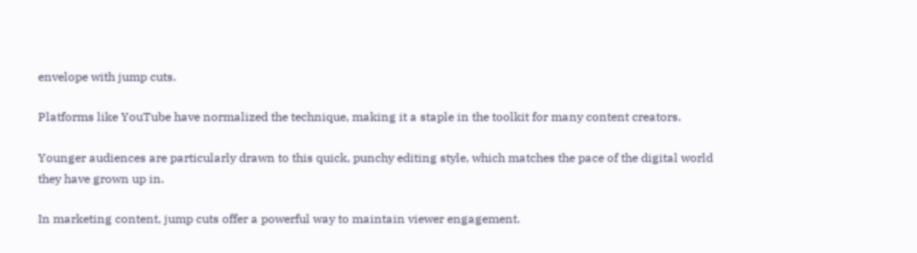envelope with jump cuts.

Platforms like YouTube have normalized the technique, making it a staple in the toolkit for many content creators.

Younger audiences are particularly drawn to this quick, punchy editing style, which matches the pace of the digital world they have grown up in.

In marketing content, jump cuts offer a powerful way to maintain viewer engagement.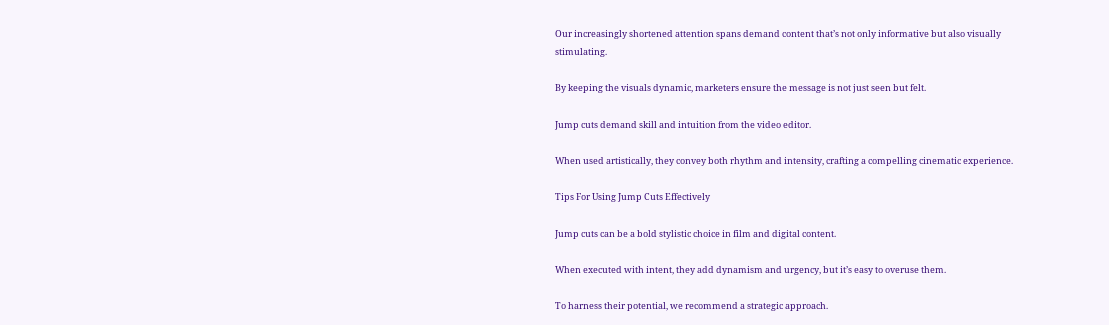Our increasingly shortened attention spans demand content that’s not only informative but also visually stimulating.

By keeping the visuals dynamic, marketers ensure the message is not just seen but felt.

Jump cuts demand skill and intuition from the video editor.

When used artistically, they convey both rhythm and intensity, crafting a compelling cinematic experience.

Tips For Using Jump Cuts Effectively

Jump cuts can be a bold stylistic choice in film and digital content.

When executed with intent, they add dynamism and urgency, but it’s easy to overuse them.

To harness their potential, we recommend a strategic approach.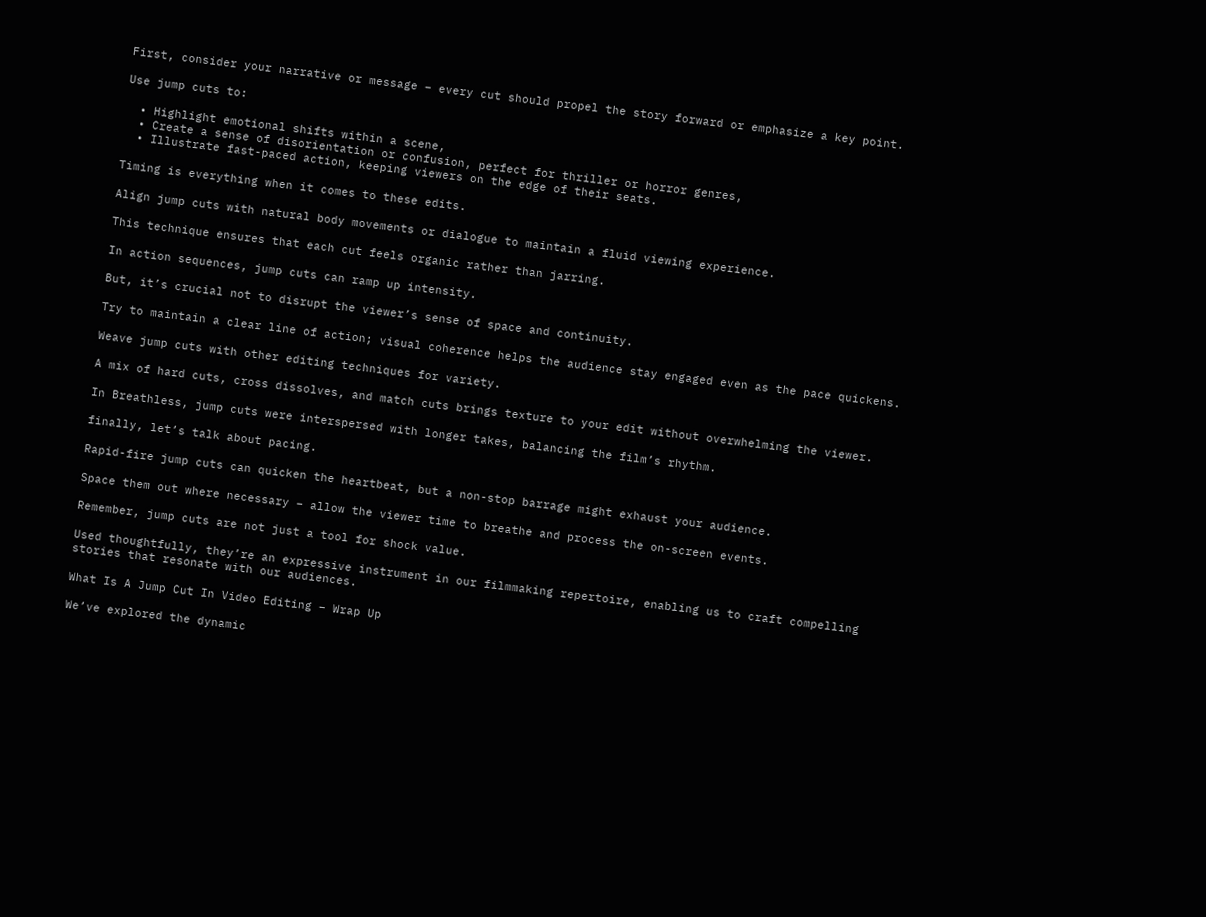First, consider your narrative or message – every cut should propel the story forward or emphasize a key point.

Use jump cuts to:

  • Highlight emotional shifts within a scene,
  • Create a sense of disorientation or confusion, perfect for thriller or horror genres,
  • Illustrate fast-paced action, keeping viewers on the edge of their seats.

Timing is everything when it comes to these edits.

Align jump cuts with natural body movements or dialogue to maintain a fluid viewing experience.

This technique ensures that each cut feels organic rather than jarring.

In action sequences, jump cuts can ramp up intensity.

But, it’s crucial not to disrupt the viewer’s sense of space and continuity.

Try to maintain a clear line of action; visual coherence helps the audience stay engaged even as the pace quickens.

Weave jump cuts with other editing techniques for variety.

A mix of hard cuts, cross dissolves, and match cuts brings texture to your edit without overwhelming the viewer.

In Breathless, jump cuts were interspersed with longer takes, balancing the film’s rhythm.

finally, let’s talk about pacing.

Rapid-fire jump cuts can quicken the heartbeat, but a non-stop barrage might exhaust your audience.

Space them out where necessary – allow the viewer time to breathe and process the on-screen events.

Remember, jump cuts are not just a tool for shock value.

Used thoughtfully, they’re an expressive instrument in our filmmaking repertoire, enabling us to craft compelling stories that resonate with our audiences.

What Is A Jump Cut In Video Editing – Wrap Up

We’ve explored the dynamic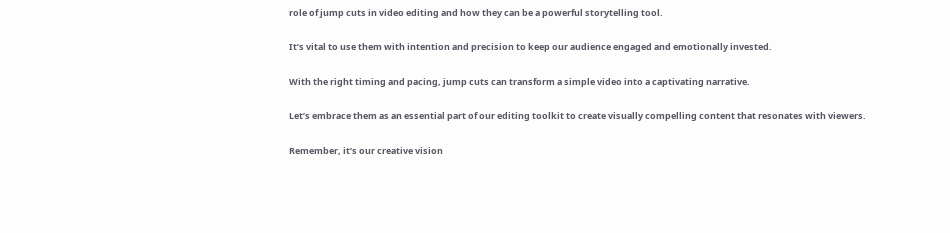role of jump cuts in video editing and how they can be a powerful storytelling tool.

It’s vital to use them with intention and precision to keep our audience engaged and emotionally invested.

With the right timing and pacing, jump cuts can transform a simple video into a captivating narrative.

Let’s embrace them as an essential part of our editing toolkit to create visually compelling content that resonates with viewers.

Remember, it’s our creative vision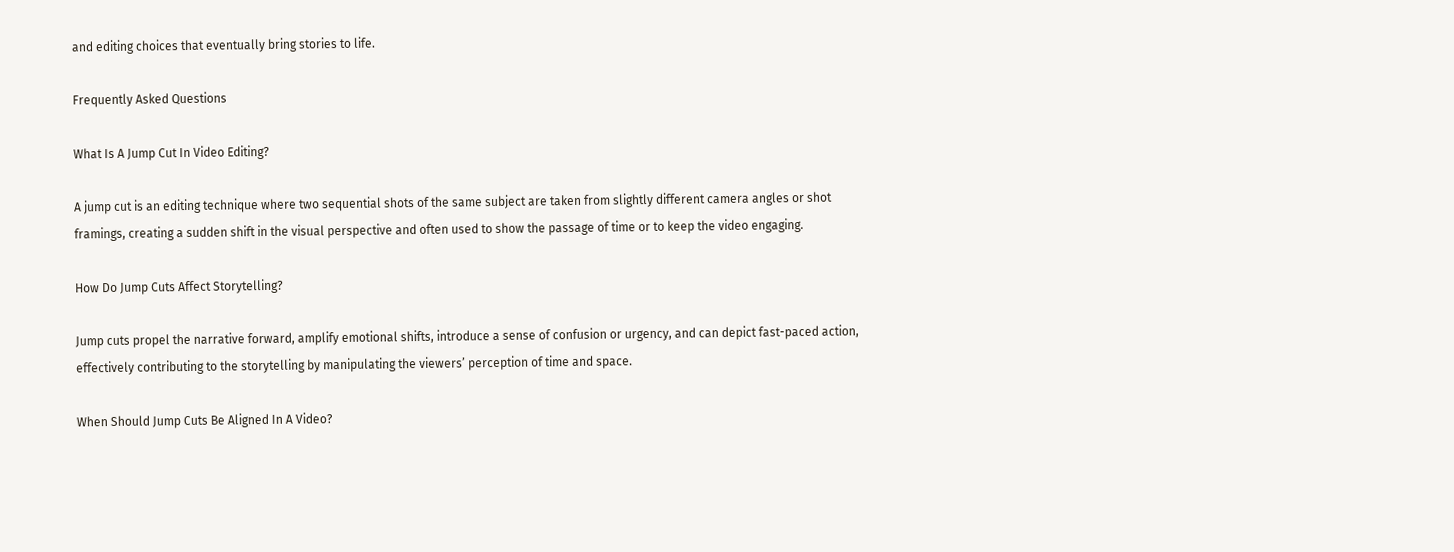and editing choices that eventually bring stories to life.

Frequently Asked Questions

What Is A Jump Cut In Video Editing?

A jump cut is an editing technique where two sequential shots of the same subject are taken from slightly different camera angles or shot framings, creating a sudden shift in the visual perspective and often used to show the passage of time or to keep the video engaging.

How Do Jump Cuts Affect Storytelling?

Jump cuts propel the narrative forward, amplify emotional shifts, introduce a sense of confusion or urgency, and can depict fast-paced action, effectively contributing to the storytelling by manipulating the viewers’ perception of time and space.

When Should Jump Cuts Be Aligned In A Video?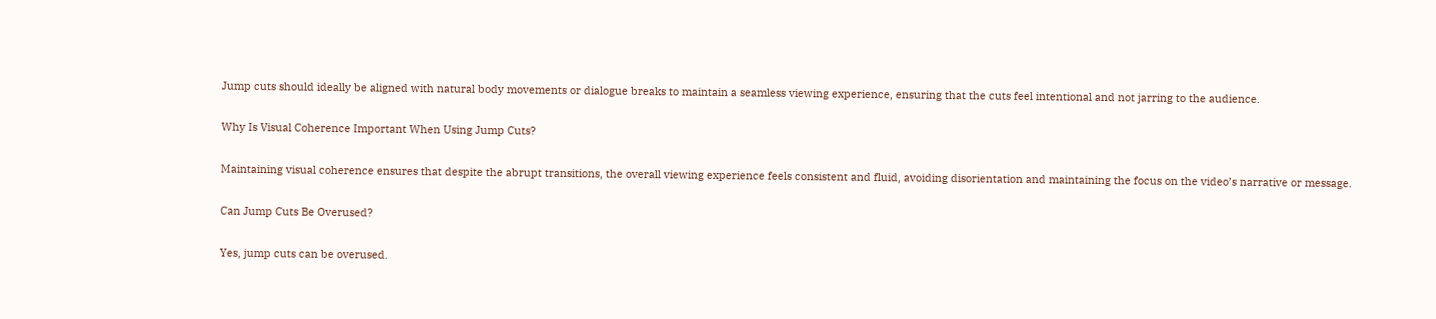Jump cuts should ideally be aligned with natural body movements or dialogue breaks to maintain a seamless viewing experience, ensuring that the cuts feel intentional and not jarring to the audience.

Why Is Visual Coherence Important When Using Jump Cuts?

Maintaining visual coherence ensures that despite the abrupt transitions, the overall viewing experience feels consistent and fluid, avoiding disorientation and maintaining the focus on the video’s narrative or message.

Can Jump Cuts Be Overused?

Yes, jump cuts can be overused.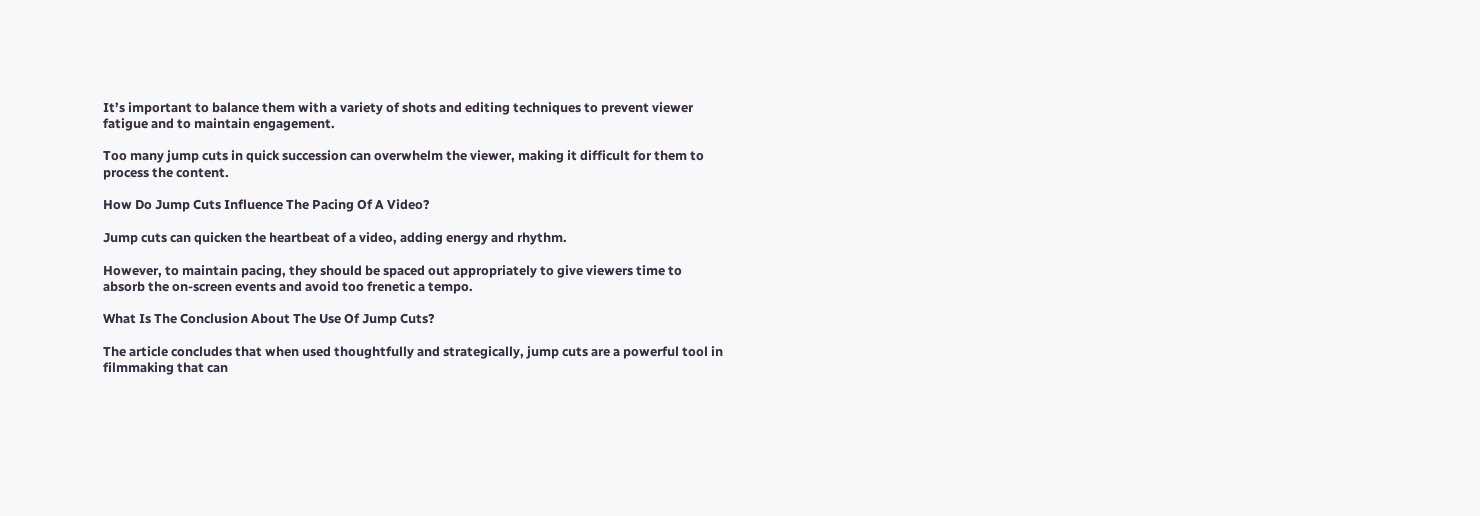It’s important to balance them with a variety of shots and editing techniques to prevent viewer fatigue and to maintain engagement.

Too many jump cuts in quick succession can overwhelm the viewer, making it difficult for them to process the content.

How Do Jump Cuts Influence The Pacing Of A Video?

Jump cuts can quicken the heartbeat of a video, adding energy and rhythm.

However, to maintain pacing, they should be spaced out appropriately to give viewers time to absorb the on-screen events and avoid too frenetic a tempo.

What Is The Conclusion About The Use Of Jump Cuts?

The article concludes that when used thoughtfully and strategically, jump cuts are a powerful tool in filmmaking that can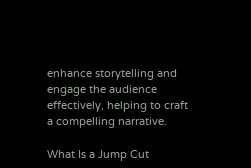enhance storytelling and engage the audience effectively, helping to craft a compelling narrative.

What Is a Jump Cut